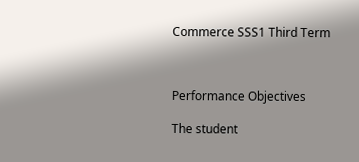Commerce SSS1 Third Term



Performance Objectives

The student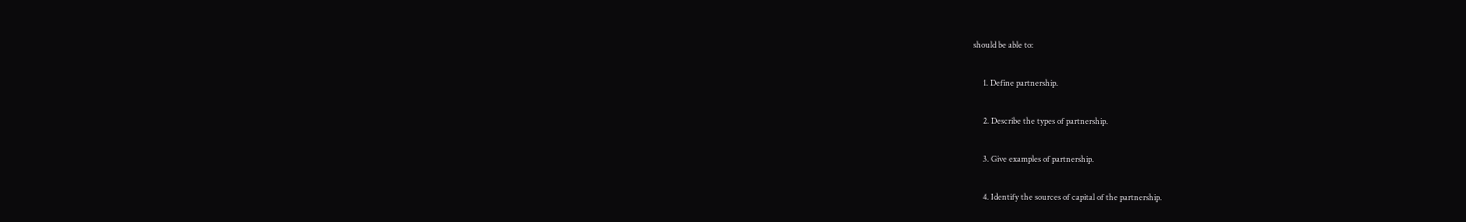should be able to:

     1. Define partnership.

     2. Describe the types of partnership.

     3. Give examples of partnership.

     4. Identify the sources of capital of the partnership.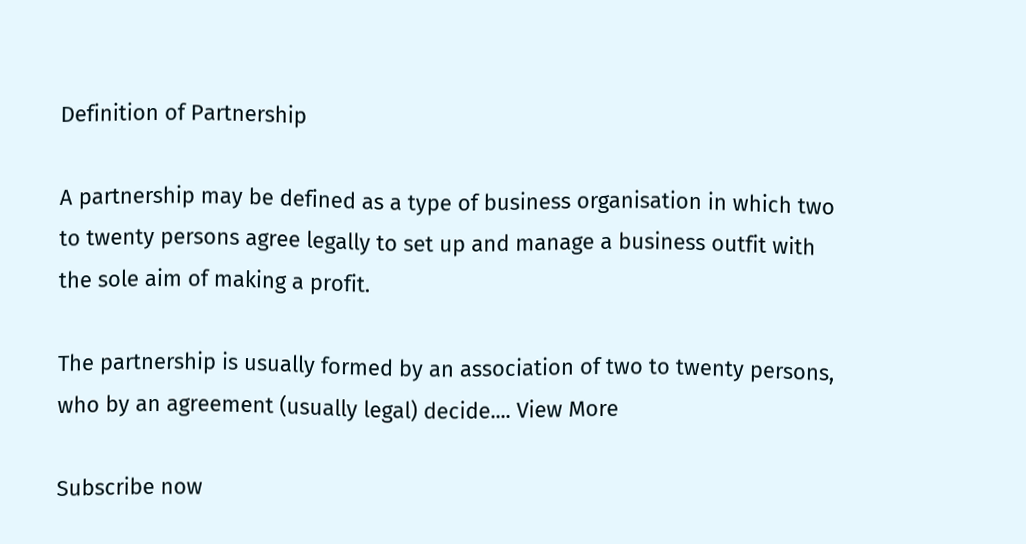Definition of Partnership

A partnership may be defined as a type of business organisation in which two to twenty persons agree legally to set up and manage a business outfit with the sole aim of making a profit.

The partnership is usually formed by an association of two to twenty persons, who by an agreement (usually legal) decide.... View More

Subscribe now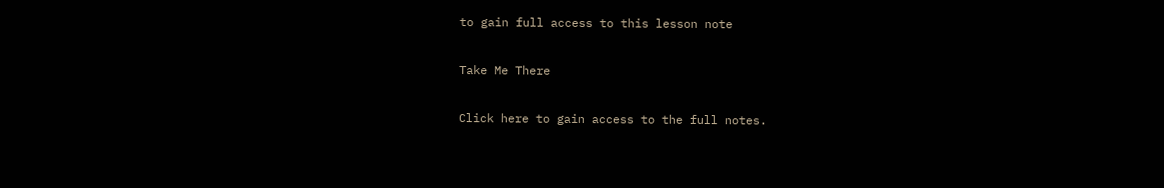to gain full access to this lesson note

Take Me There

Click here to gain access to the full notes.